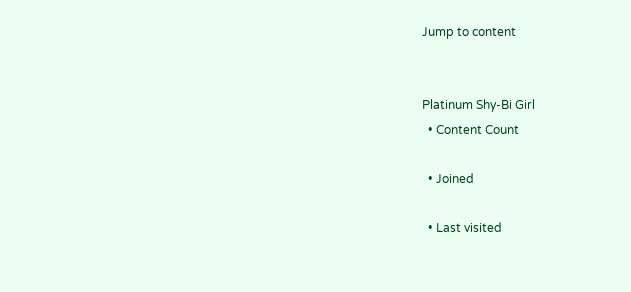Jump to content


Platinum Shy-Bi Girl
  • Content Count

  • Joined

  • Last visited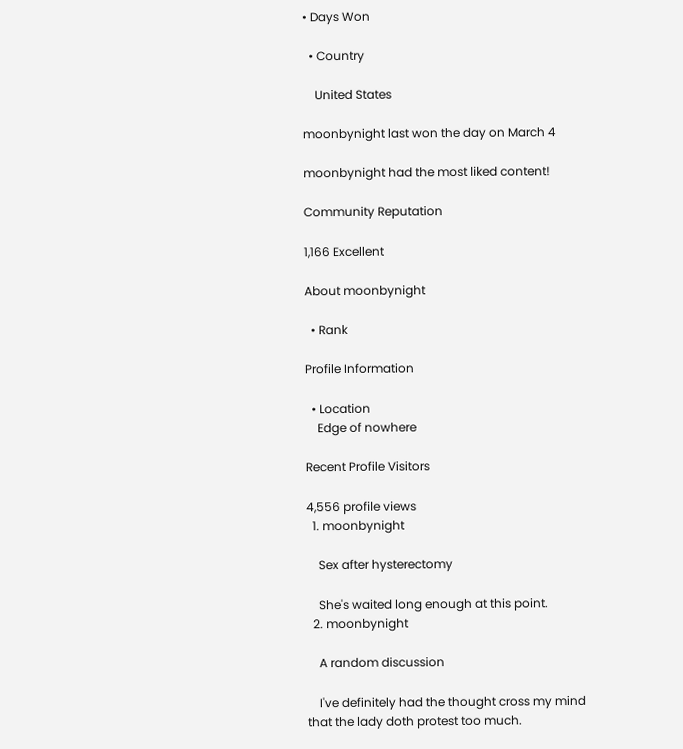• Days Won

  • Country

    United States

moonbynight last won the day on March 4

moonbynight had the most liked content!

Community Reputation

1,166 Excellent

About moonbynight

  • Rank

Profile Information

  • Location
    Edge of nowhere

Recent Profile Visitors

4,556 profile views
  1. moonbynight

    Sex after hysterectomy

    She's waited long enough at this point.
  2. moonbynight

    A random discussion

    I've definitely had the thought cross my mind that the lady doth protest too much.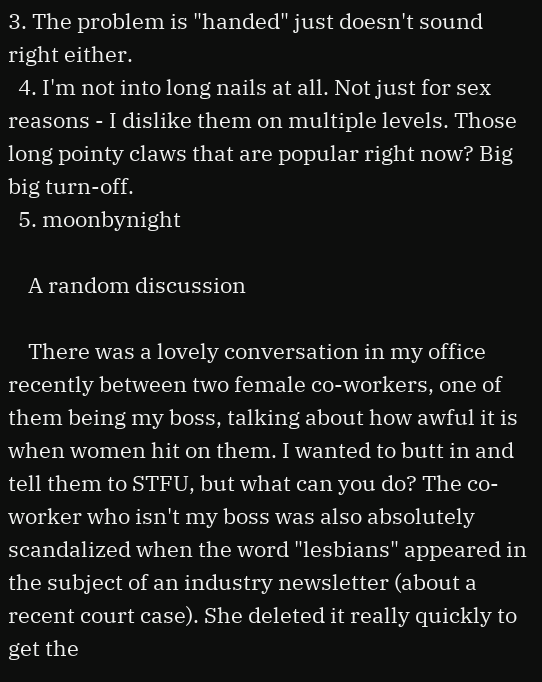3. The problem is "handed" just doesn't sound right either.
  4. I'm not into long nails at all. Not just for sex reasons - I dislike them on multiple levels. Those long pointy claws that are popular right now? Big big turn-off.
  5. moonbynight

    A random discussion

    There was a lovely conversation in my office recently between two female co-workers, one of them being my boss, talking about how awful it is when women hit on them. I wanted to butt in and tell them to STFU, but what can you do? The co-worker who isn't my boss was also absolutely scandalized when the word "lesbians" appeared in the subject of an industry newsletter (about a recent court case). She deleted it really quickly to get the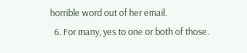horrible word out of her email.
  6. For many, yes to one or both of those.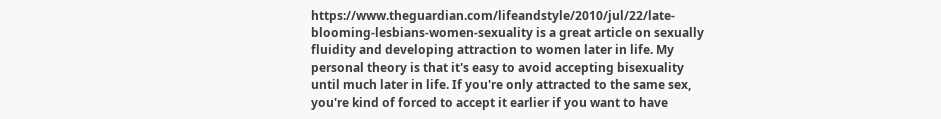https://www.theguardian.com/lifeandstyle/2010/jul/22/late-blooming-lesbians-women-sexuality is a great article on sexually fluidity and developing attraction to women later in life. My personal theory is that it's easy to avoid accepting bisexuality until much later in life. If you're only attracted to the same sex, you're kind of forced to accept it earlier if you want to have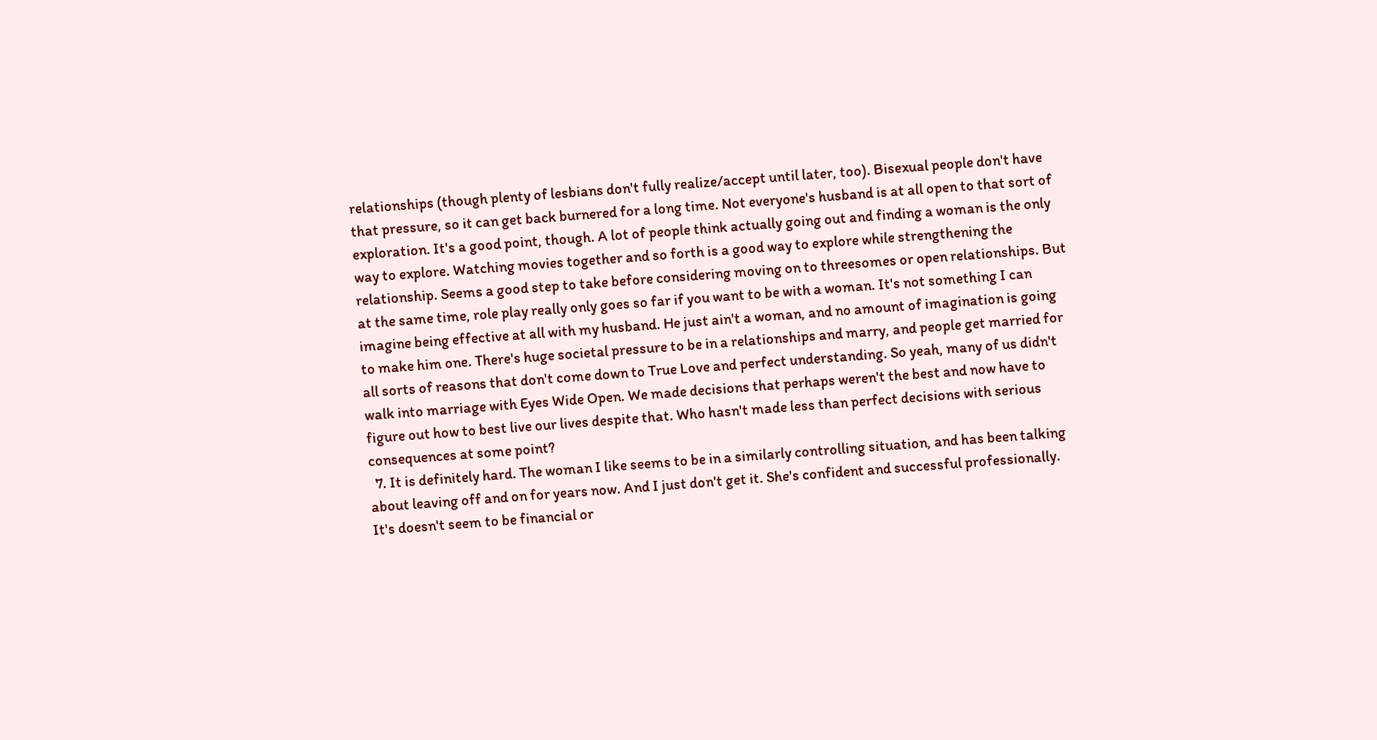relationships (though plenty of lesbians don't fully realize/accept until later, too). Bisexual people don't have that pressure, so it can get back burnered for a long time. Not everyone's husband is at all open to that sort of exploration. It's a good point, though. A lot of people think actually going out and finding a woman is the only way to explore. Watching movies together and so forth is a good way to explore while strengthening the relationship. Seems a good step to take before considering moving on to threesomes or open relationships. But at the same time, role play really only goes so far if you want to be with a woman. It's not something I can imagine being effective at all with my husband. He just ain't a woman, and no amount of imagination is going to make him one. There's huge societal pressure to be in a relationships and marry, and people get married for all sorts of reasons that don't come down to True Love and perfect understanding. So yeah, many of us didn't walk into marriage with Eyes Wide Open. We made decisions that perhaps weren't the best and now have to figure out how to best live our lives despite that. Who hasn't made less than perfect decisions with serious consequences at some point?
  7. It is definitely hard. The woman I like seems to be in a similarly controlling situation, and has been talking about leaving off and on for years now. And I just don't get it. She's confident and successful professionally. It's doesn't seem to be financial or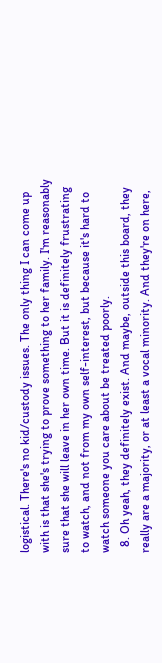logistical. There's no kid/custody issues. The only thing I can come up with is that she's trying to prove something to her family. I'm reasonably sure that she will leave in her own time. But it is definitely frustrating to watch, and not from my own self-interest, but because it's hard to watch someone you care about be treated poorly.
  8. Oh yeah, they definitely exist. And maybe, outside this board, they really are a majority, or at least a vocal minority. And they're on here,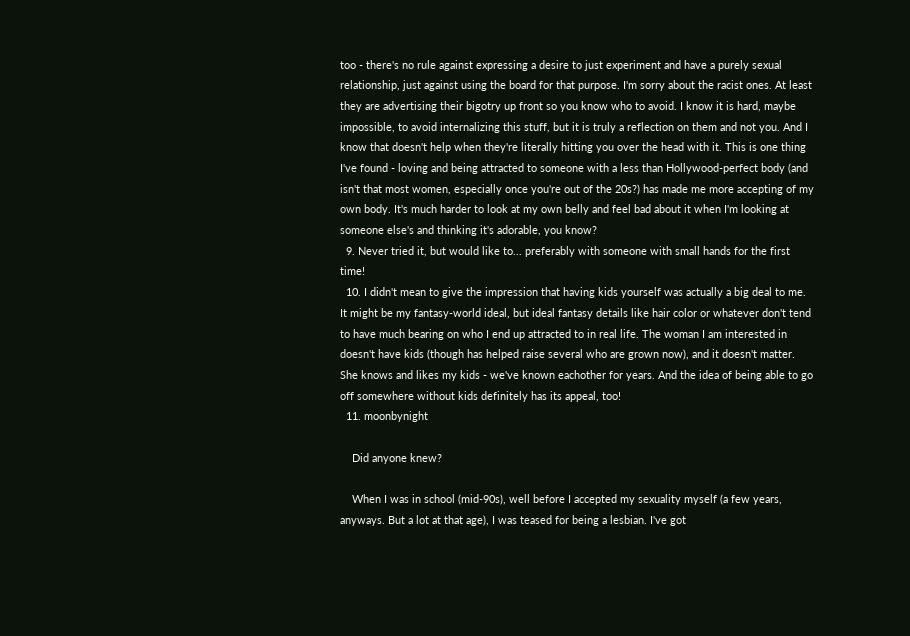too - there's no rule against expressing a desire to just experiment and have a purely sexual relationship, just against using the board for that purpose. I'm sorry about the racist ones. At least they are advertising their bigotry up front so you know who to avoid. I know it is hard, maybe impossible, to avoid internalizing this stuff, but it is truly a reflection on them and not you. And I know that doesn't help when they're literally hitting you over the head with it. This is one thing I've found - loving and being attracted to someone with a less than Hollywood-perfect body (and isn't that most women, especially once you're out of the 20s?) has made me more accepting of my own body. It's much harder to look at my own belly and feel bad about it when I'm looking at someone else's and thinking it's adorable, you know?
  9. Never tried it, but would like to... preferably with someone with small hands for the first time!
  10. I didn't mean to give the impression that having kids yourself was actually a big deal to me. It might be my fantasy-world ideal, but ideal fantasy details like hair color or whatever don't tend to have much bearing on who I end up attracted to in real life. The woman I am interested in doesn't have kids (though has helped raise several who are grown now), and it doesn't matter. She knows and likes my kids - we've known eachother for years. And the idea of being able to go off somewhere without kids definitely has its appeal, too!
  11. moonbynight

    Did anyone knew?

    When I was in school (mid-90s), well before I accepted my sexuality myself (a few years, anyways. But a lot at that age), I was teased for being a lesbian. I've got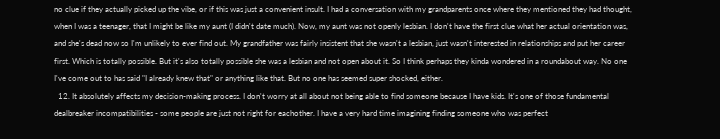no clue if they actually picked up the vibe, or if this was just a convenient insult. I had a conversation with my grandparents once where they mentioned they had thought, when I was a teenager, that I might be like my aunt (I didn't date much). Now, my aunt was not openly lesbian. I don't have the first clue what her actual orientation was, and she's dead now so I'm unlikely to ever find out. My grandfather was fairly insistent that she wasn't a lesbian, just wasn't interested in relationships and put her career first. Which is totally possible. But it's also totally possible she was a lesbian and not open about it. So I think perhaps they kinda wondered in a roundabout way. No one I've come out to has said "I already knew that" or anything like that. But no one has seemed super shocked, either.
  12. It absolutely affects my decision-making process. I don't worry at all about not being able to find someone because I have kids. It's one of those fundamental dealbreaker incompatibilities - some people are just not right for eachother. I have a very hard time imagining finding someone who was perfect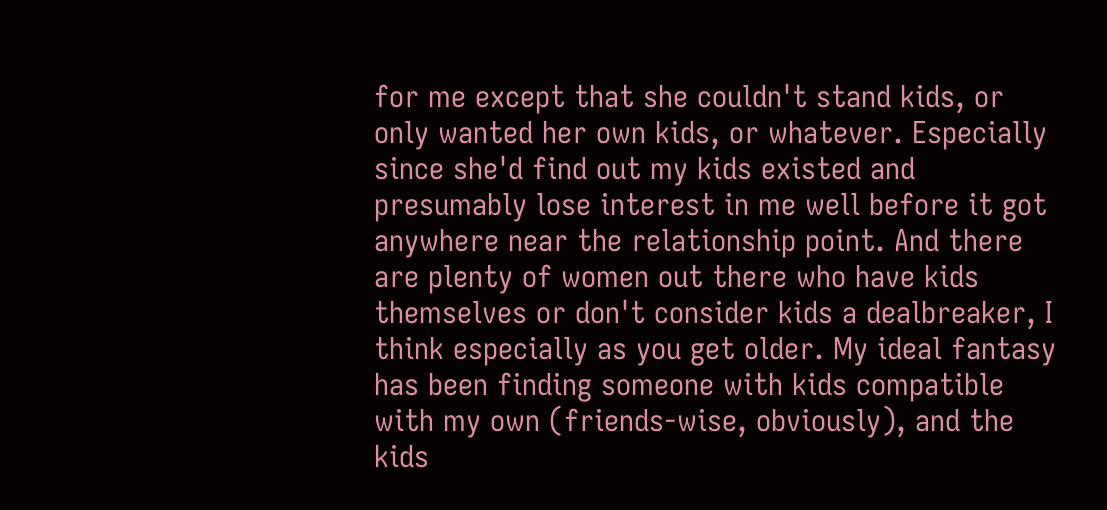for me except that she couldn't stand kids, or only wanted her own kids, or whatever. Especially since she'd find out my kids existed and presumably lose interest in me well before it got anywhere near the relationship point. And there are plenty of women out there who have kids themselves or don't consider kids a dealbreaker, I think especially as you get older. My ideal fantasy has been finding someone with kids compatible with my own (friends-wise, obviously), and the kids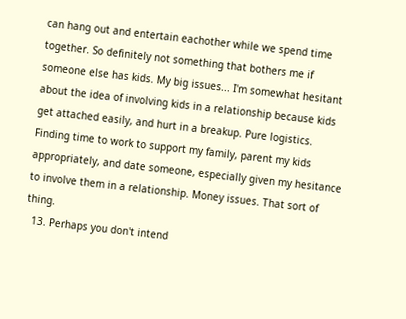can hang out and entertain eachother while we spend time together. So definitely not something that bothers me if someone else has kids. My big issues... I'm somewhat hesitant about the idea of involving kids in a relationship because kids get attached easily, and hurt in a breakup. Pure logistics. Finding time to work to support my family, parent my kids appropriately, and date someone, especially given my hesitance to involve them in a relationship. Money issues. That sort of thing.
  13. Perhaps you don't intend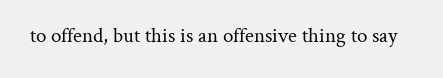to offend, but this is an offensive thing to say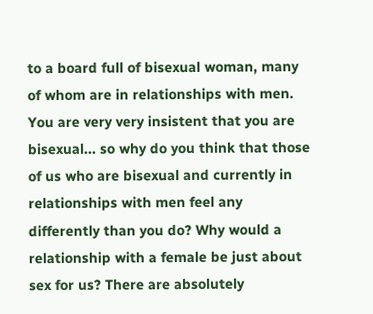to a board full of bisexual woman, many of whom are in relationships with men. You are very very insistent that you are bisexual... so why do you think that those of us who are bisexual and currently in relationships with men feel any differently than you do? Why would a relationship with a female be just about sex for us? There are absolutely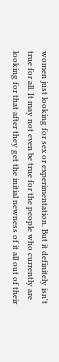women just looking for sex or experimentation. But it definitely isn't true for all. It may not even be true for the people who currently are looking for that after they get the initial newness of it all out of their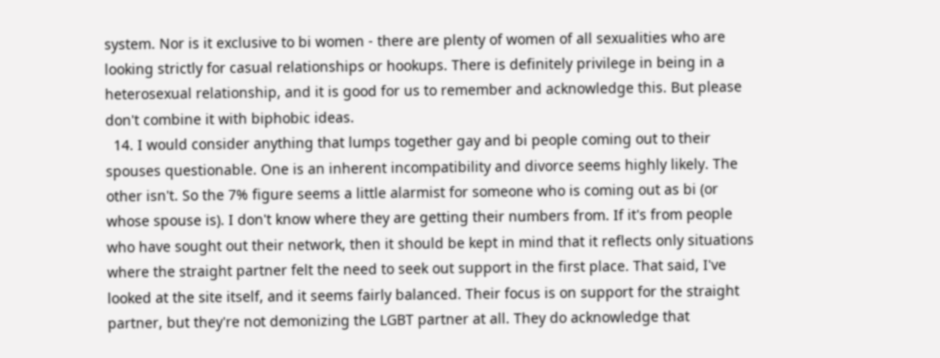system. Nor is it exclusive to bi women - there are plenty of women of all sexualities who are looking strictly for casual relationships or hookups. There is definitely privilege in being in a heterosexual relationship, and it is good for us to remember and acknowledge this. But please don't combine it with biphobic ideas.
  14. I would consider anything that lumps together gay and bi people coming out to their spouses questionable. One is an inherent incompatibility and divorce seems highly likely. The other isn't. So the 7% figure seems a little alarmist for someone who is coming out as bi (or whose spouse is). I don't know where they are getting their numbers from. If it's from people who have sought out their network, then it should be kept in mind that it reflects only situations where the straight partner felt the need to seek out support in the first place. That said, I've looked at the site itself, and it seems fairly balanced. Their focus is on support for the straight partner, but they're not demonizing the LGBT partner at all. They do acknowledge that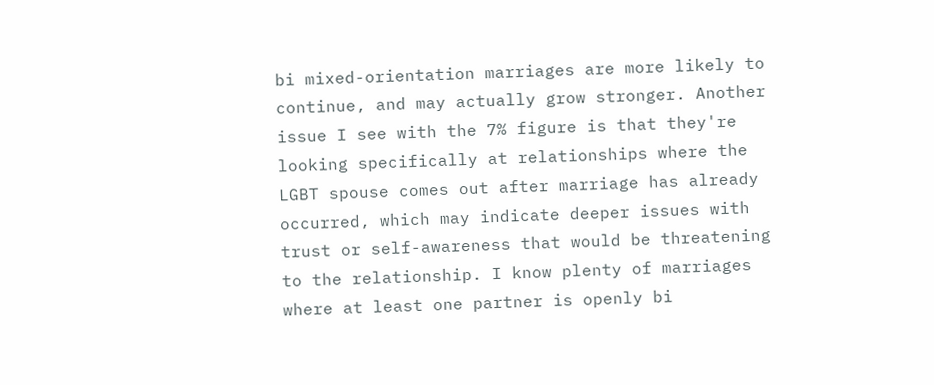bi mixed-orientation marriages are more likely to continue, and may actually grow stronger. Another issue I see with the 7% figure is that they're looking specifically at relationships where the LGBT spouse comes out after marriage has already occurred, which may indicate deeper issues with trust or self-awareness that would be threatening to the relationship. I know plenty of marriages where at least one partner is openly bi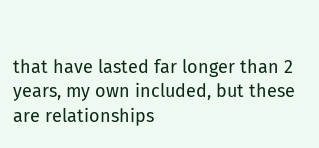that have lasted far longer than 2 years, my own included, but these are relationships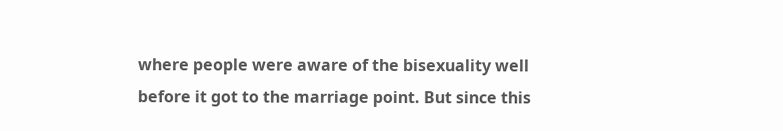where people were aware of the bisexuality well before it got to the marriage point. But since this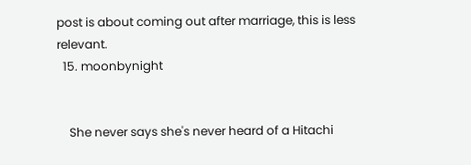post is about coming out after marriage, this is less relevant.
  15. moonbynight


    She never says she's never heard of a Hitachi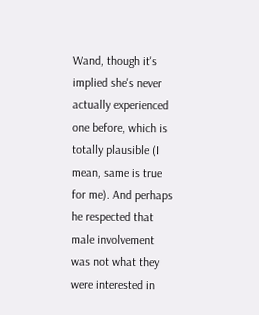Wand, though it's implied she's never actually experienced one before, which is totally plausible (I mean, same is true for me). And perhaps he respected that male involvement was not what they were interested in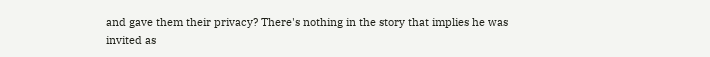and gave them their privacy? There's nothing in the story that implies he was invited as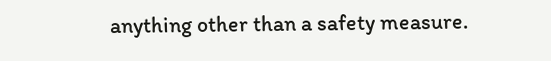anything other than a safety measure.